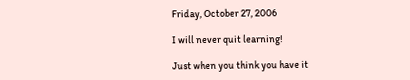Friday, October 27, 2006

I will never quit learning!

Just when you think you have it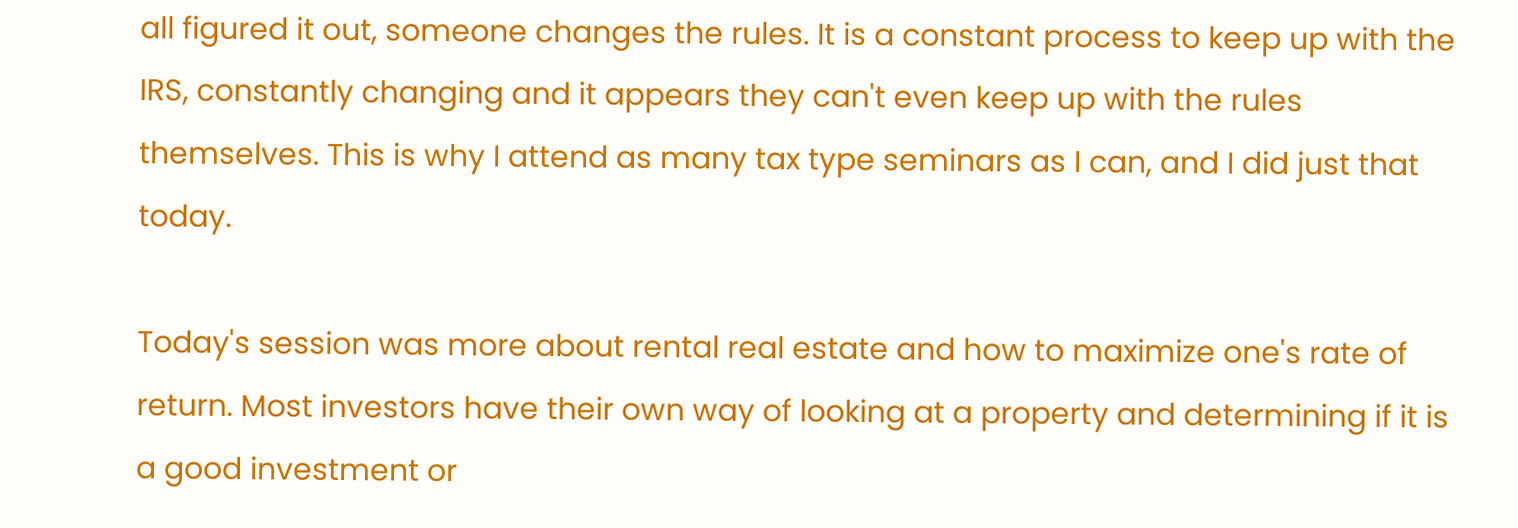all figured it out, someone changes the rules. It is a constant process to keep up with the IRS, constantly changing and it appears they can't even keep up with the rules themselves. This is why I attend as many tax type seminars as I can, and I did just that today.

Today's session was more about rental real estate and how to maximize one's rate of return. Most investors have their own way of looking at a property and determining if it is a good investment or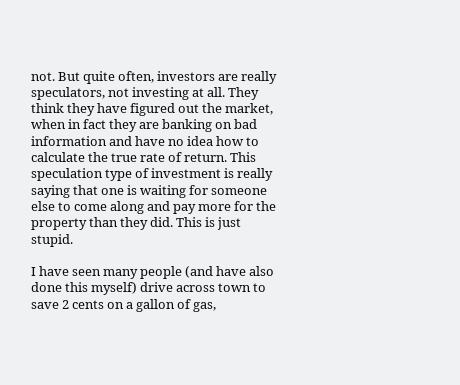not. But quite often, investors are really speculators, not investing at all. They think they have figured out the market, when in fact they are banking on bad information and have no idea how to calculate the true rate of return. This speculation type of investment is really saying that one is waiting for someone else to come along and pay more for the property than they did. This is just stupid.

I have seen many people (and have also done this myself) drive across town to save 2 cents on a gallon of gas,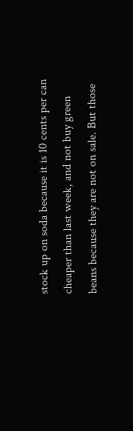stock up on soda because it is 10 cents per can cheaper than last week, and not buy green beans because they are not on sale. But those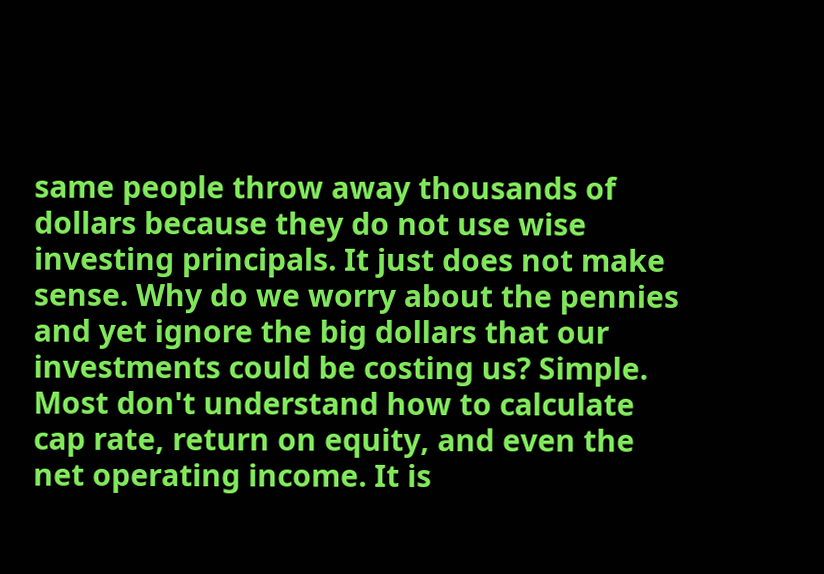same people throw away thousands of dollars because they do not use wise investing principals. It just does not make sense. Why do we worry about the pennies and yet ignore the big dollars that our investments could be costing us? Simple. Most don't understand how to calculate cap rate, return on equity, and even the net operating income. It is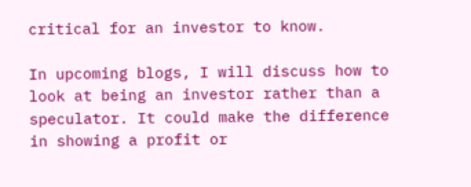critical for an investor to know.

In upcoming blogs, I will discuss how to look at being an investor rather than a speculator. It could make the difference in showing a profit or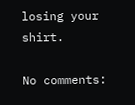losing your shirt.

No comments: